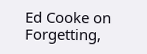Ed Cooke on Forgetting,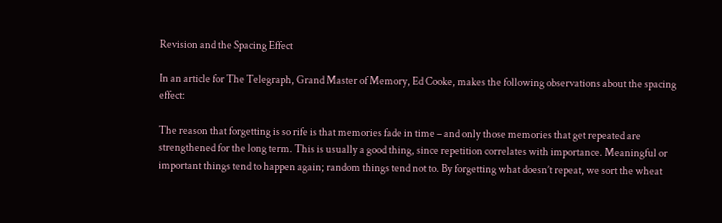Revision and the Spacing Effect

In an article for The Telegraph, Grand Master of Memory, Ed Cooke, makes the following observations about the spacing effect:

The reason that forgetting is so rife is that memories fade in time – and only those memories that get repeated are strengthened for the long term. This is usually a good thing, since repetition correlates with importance. Meaningful or important things tend to happen again; random things tend not to. By forgetting what doesn’t repeat, we sort the wheat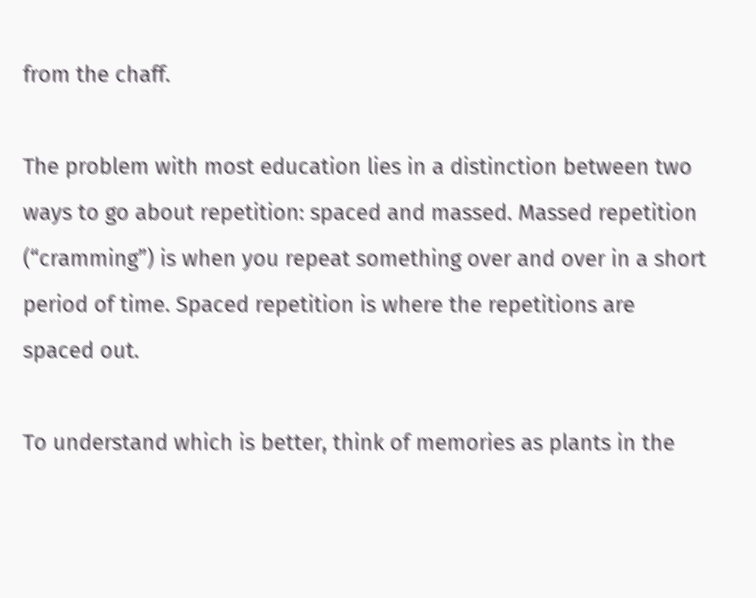from the chaff.

The problem with most education lies in a distinction between two ways to go about repetition: spaced and massed. Massed repetition (“cramming”) is when you repeat something over and over in a short period of time. Spaced repetition is where the repetitions are spaced out.

To understand which is better, think of memories as plants in the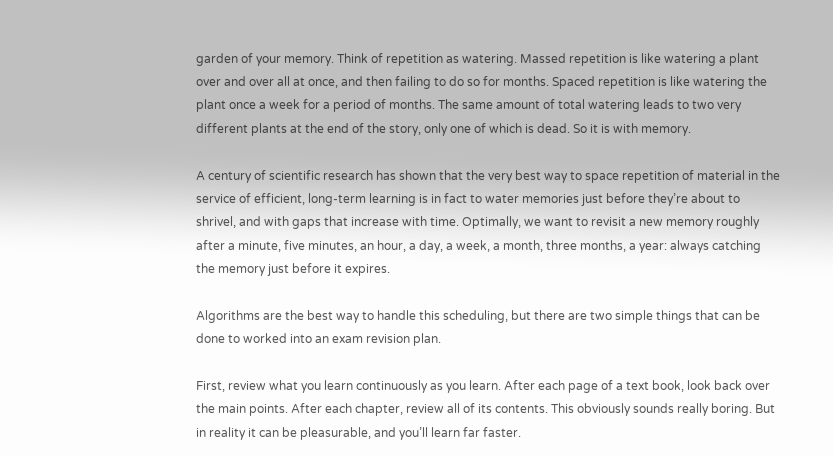garden of your memory. Think of repetition as watering. Massed repetition is like watering a plant over and over all at once, and then failing to do so for months. Spaced repetition is like watering the plant once a week for a period of months. The same amount of total watering leads to two very different plants at the end of the story, only one of which is dead. So it is with memory.

A century of scientific research has shown that the very best way to space repetition of material in the service of efficient, long-term learning is in fact to water memories just before they’re about to shrivel, and with gaps that increase with time. Optimally, we want to revisit a new memory roughly after a minute, five minutes, an hour, a day, a week, a month, three months, a year: always catching the memory just before it expires.

Algorithms are the best way to handle this scheduling, but there are two simple things that can be done to worked into an exam revision plan.

First, review what you learn continuously as you learn. After each page of a text book, look back over the main points. After each chapter, review all of its contents. This obviously sounds really boring. But in reality it can be pleasurable, and you’ll learn far faster.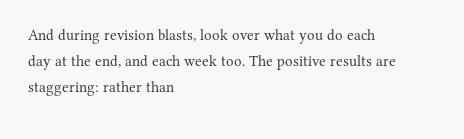And during revision blasts, look over what you do each day at the end, and each week too. The positive results are staggering: rather than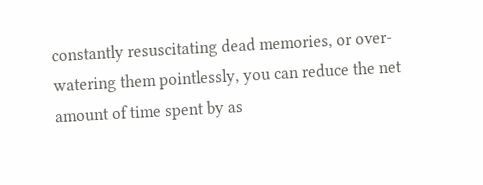constantly resuscitating dead memories, or over-watering them pointlessly, you can reduce the net amount of time spent by as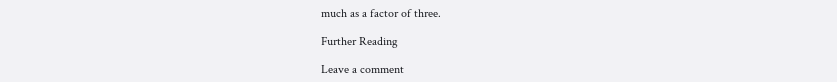much as a factor of three.

Further Reading

Leave a comment